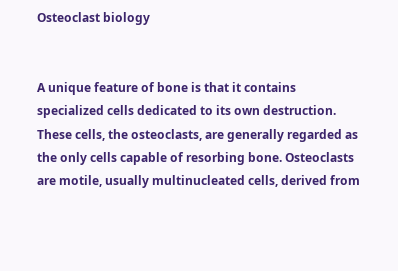Osteoclast biology


A unique feature of bone is that it contains specialized cells dedicated to its own destruction. These cells, the osteoclasts, are generally regarded as the only cells capable of resorbing bone. Osteoclasts are motile, usually multinucleated cells, derived from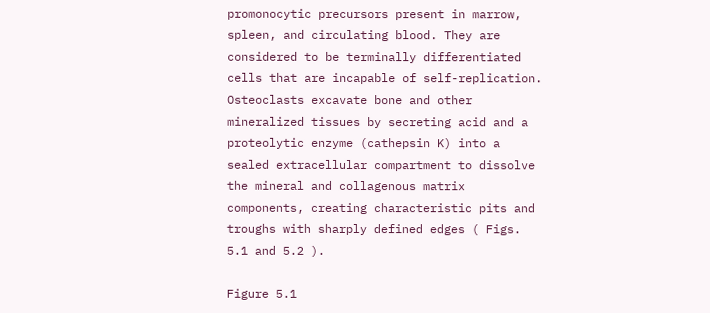promonocytic precursors present in marrow, spleen, and circulating blood. They are considered to be terminally differentiated cells that are incapable of self-replication. Osteoclasts excavate bone and other mineralized tissues by secreting acid and a proteolytic enzyme (cathepsin K) into a sealed extracellular compartment to dissolve the mineral and collagenous matrix components, creating characteristic pits and troughs with sharply defined edges ( Figs. 5.1 and 5.2 ).

Figure 5.1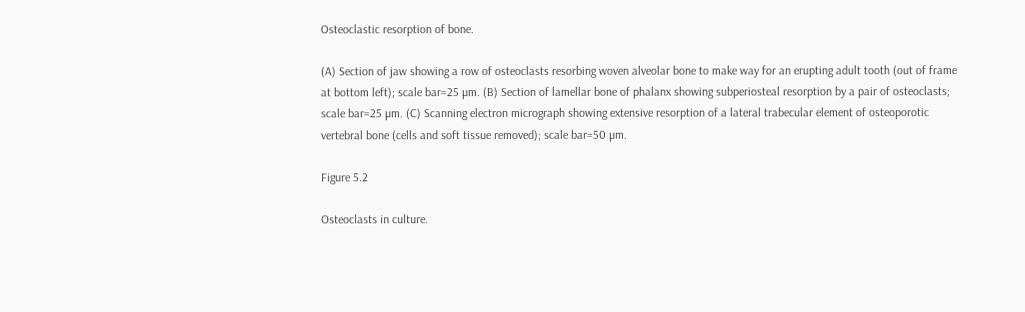Osteoclastic resorption of bone.

(A) Section of jaw showing a row of osteoclasts resorbing woven alveolar bone to make way for an erupting adult tooth (out of frame at bottom left); scale bar=25 µm. (B) Section of lamellar bone of phalanx showing subperiosteal resorption by a pair of osteoclasts; scale bar=25 µm. (C) Scanning electron micrograph showing extensive resorption of a lateral trabecular element of osteoporotic vertebral bone (cells and soft tissue removed); scale bar=50 µm.

Figure 5.2

Osteoclasts in culture.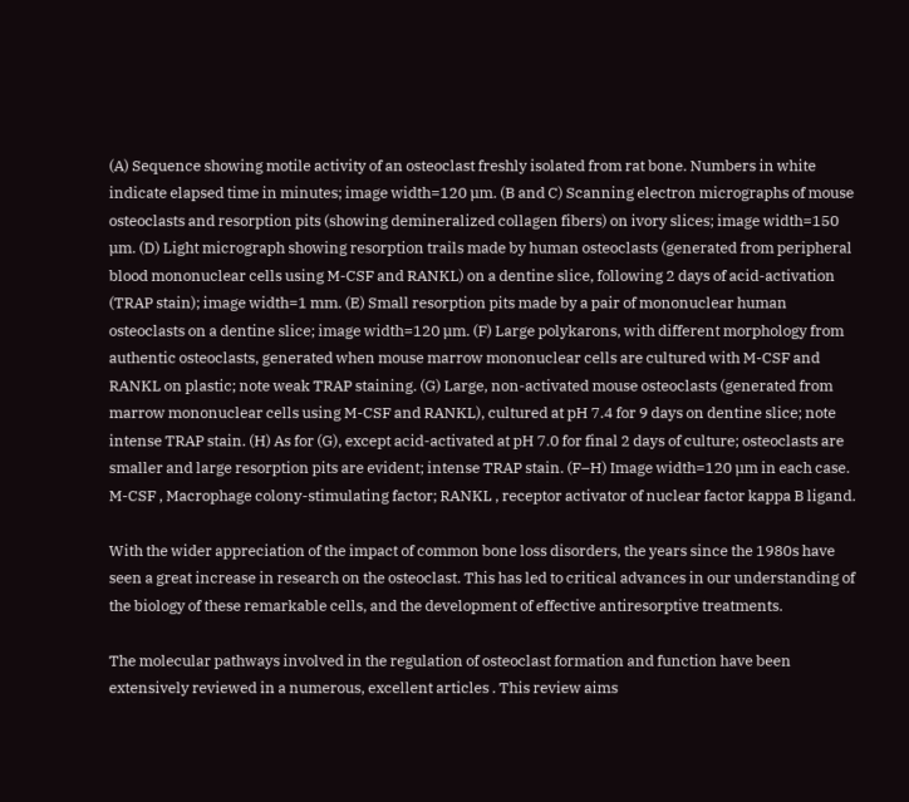(A) Sequence showing motile activity of an osteoclast freshly isolated from rat bone. Numbers in white indicate elapsed time in minutes; image width=120 µm. (B and C) Scanning electron micrographs of mouse osteoclasts and resorption pits (showing demineralized collagen fibers) on ivory slices; image width=150 µm. (D) Light micrograph showing resorption trails made by human osteoclasts (generated from peripheral blood mononuclear cells using M-CSF and RANKL) on a dentine slice, following 2 days of acid-activation (TRAP stain); image width=1 mm. (E) Small resorption pits made by a pair of mononuclear human osteoclasts on a dentine slice; image width=120 µm. (F) Large polykarons, with different morphology from authentic osteoclasts, generated when mouse marrow mononuclear cells are cultured with M-CSF and RANKL on plastic; note weak TRAP staining. (G) Large, non-activated mouse osteoclasts (generated from marrow mononuclear cells using M-CSF and RANKL), cultured at pH 7.4 for 9 days on dentine slice; note intense TRAP stain. (H) As for (G), except acid-activated at pH 7.0 for final 2 days of culture; osteoclasts are smaller and large resorption pits are evident; intense TRAP stain. (F–H) Image width=120 µm in each case. M-CSF , Macrophage colony-stimulating factor; RANKL , receptor activator of nuclear factor kappa B ligand.

With the wider appreciation of the impact of common bone loss disorders, the years since the 1980s have seen a great increase in research on the osteoclast. This has led to critical advances in our understanding of the biology of these remarkable cells, and the development of effective antiresorptive treatments.

The molecular pathways involved in the regulation of osteoclast formation and function have been extensively reviewed in a numerous, excellent articles . This review aims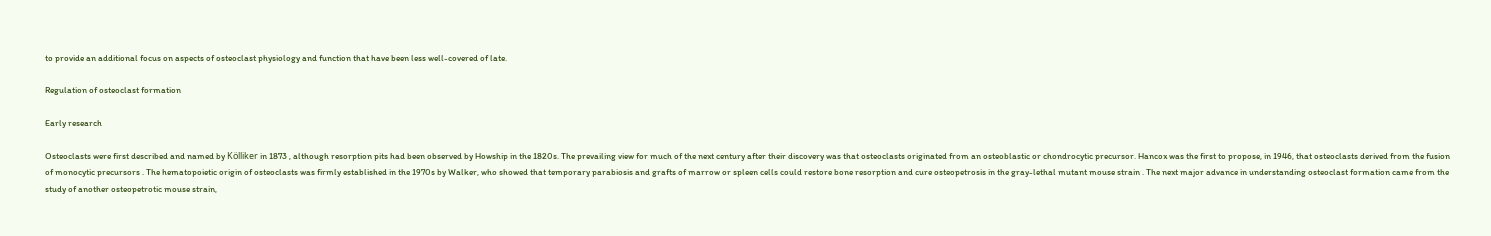to provide an additional focus on aspects of osteoclast physiology and function that have been less well-covered of late.

Regulation of osteoclast formation

Early research

Osteoclasts were first described and named by Kölliker in 1873 , although resorption pits had been observed by Howship in the 1820s. The prevailing view for much of the next century after their discovery was that osteoclasts originated from an osteoblastic or chondrocytic precursor. Hancox was the first to propose, in 1946, that osteoclasts derived from the fusion of monocytic precursors . The hematopoietic origin of osteoclasts was firmly established in the 1970s by Walker, who showed that temporary parabiosis and grafts of marrow or spleen cells could restore bone resorption and cure osteopetrosis in the gray-lethal mutant mouse strain . The next major advance in understanding osteoclast formation came from the study of another osteopetrotic mouse strain,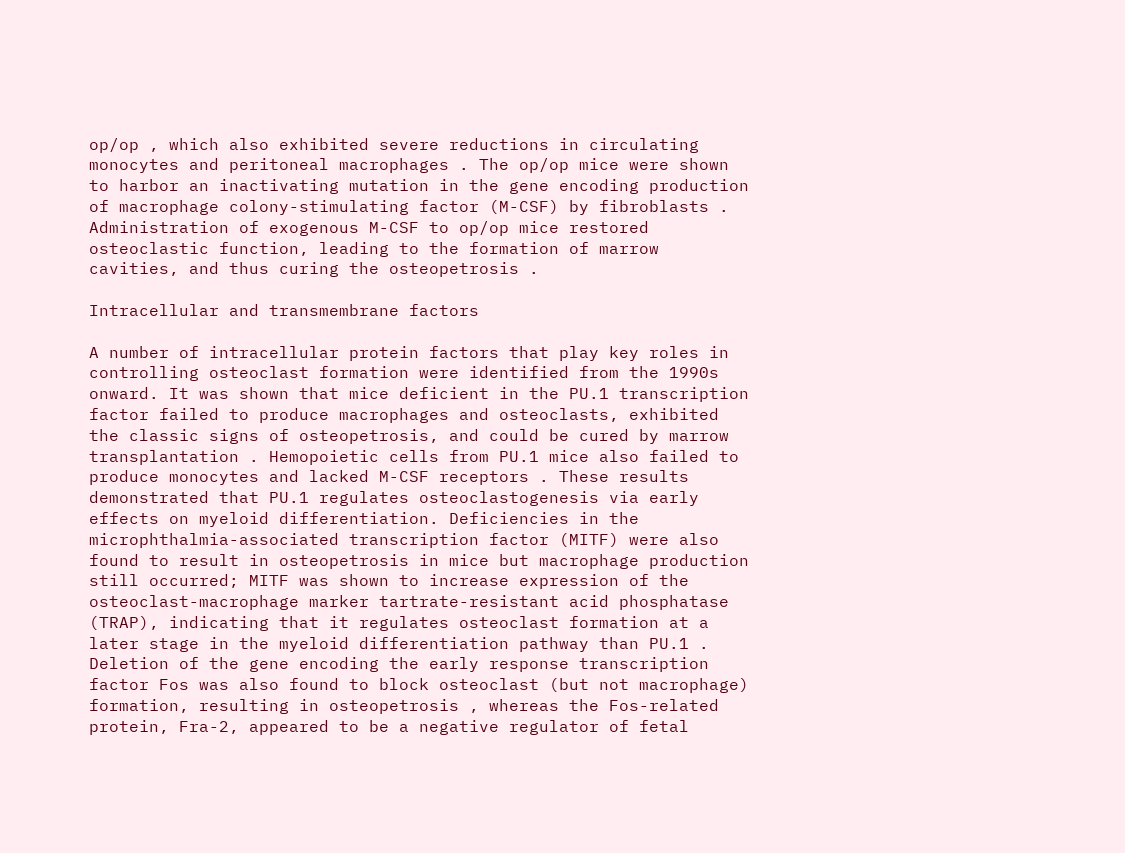op/op , which also exhibited severe reductions in circulating monocytes and peritoneal macrophages . The op/op mice were shown to harbor an inactivating mutation in the gene encoding production of macrophage colony-stimulating factor (M-CSF) by fibroblasts . Administration of exogenous M-CSF to op/op mice restored osteoclastic function, leading to the formation of marrow cavities, and thus curing the osteopetrosis .

Intracellular and transmembrane factors

A number of intracellular protein factors that play key roles in controlling osteoclast formation were identified from the 1990s onward. It was shown that mice deficient in the PU.1 transcription factor failed to produce macrophages and osteoclasts, exhibited the classic signs of osteopetrosis, and could be cured by marrow transplantation . Hemopoietic cells from PU.1 mice also failed to produce monocytes and lacked M-CSF receptors . These results demonstrated that PU.1 regulates osteoclastogenesis via early effects on myeloid differentiation. Deficiencies in the microphthalmia-associated transcription factor (MITF) were also found to result in osteopetrosis in mice but macrophage production still occurred; MITF was shown to increase expression of the osteoclast-macrophage marker tartrate-resistant acid phosphatase (TRAP), indicating that it regulates osteoclast formation at a later stage in the myeloid differentiation pathway than PU.1 . Deletion of the gene encoding the early response transcription factor Fos was also found to block osteoclast (but not macrophage) formation, resulting in osteopetrosis , whereas the Fos-related protein, Fra-2, appeared to be a negative regulator of fetal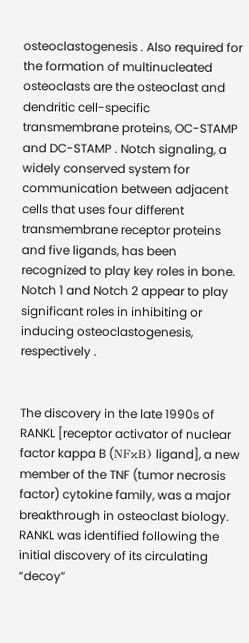osteoclastogenesis . Also required for the formation of multinucleated osteoclasts are the osteoclast and dendritic cell-specific transmembrane proteins, OC-STAMP and DC-STAMP . Notch signaling, a widely conserved system for communication between adjacent cells that uses four different transmembrane receptor proteins and five ligands, has been recognized to play key roles in bone. Notch 1 and Notch 2 appear to play significant roles in inhibiting or inducing osteoclastogenesis, respectively .


The discovery in the late 1990s of RANKL [receptor activator of nuclear factor kappa B (NFκB) ligand], a new member of the TNF (tumor necrosis factor) cytokine family, was a major breakthrough in osteoclast biology. RANKL was identified following the initial discovery of its circulating “decoy”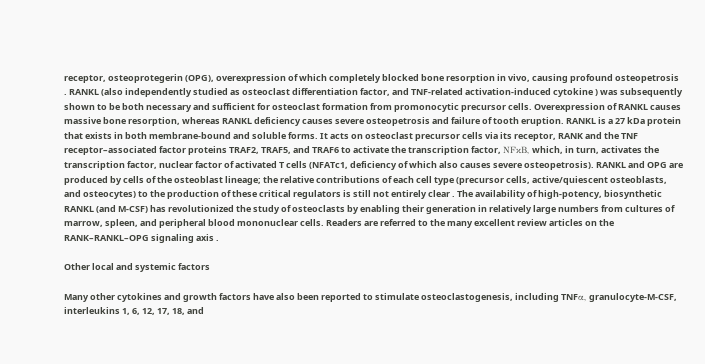receptor, osteoprotegerin (OPG), overexpression of which completely blocked bone resorption in vivo, causing profound osteopetrosis . RANKL (also independently studied as osteoclast differentiation factor, and TNF-related activation-induced cytokine ) was subsequently shown to be both necessary and sufficient for osteoclast formation from promonocytic precursor cells. Overexpression of RANKL causes massive bone resorption, whereas RANKL deficiency causes severe osteopetrosis and failure of tooth eruption. RANKL is a 27 kDa protein that exists in both membrane-bound and soluble forms. It acts on osteoclast precursor cells via its receptor, RANK and the TNF receptor–associated factor proteins TRAF2, TRAF5, and TRAF6 to activate the transcription factor, NFκB, which, in turn, activates the transcription factor, nuclear factor of activated T cells (NFATc1, deficiency of which also causes severe osteopetrosis). RANKL and OPG are produced by cells of the osteoblast lineage; the relative contributions of each cell type (precursor cells, active/quiescent osteoblasts, and osteocytes) to the production of these critical regulators is still not entirely clear . The availability of high-potency, biosynthetic RANKL (and M-CSF) has revolutionized the study of osteoclasts by enabling their generation in relatively large numbers from cultures of marrow, spleen, and peripheral blood mononuclear cells. Readers are referred to the many excellent review articles on the RANK–RANKL–OPG signaling axis .

Other local and systemic factors

Many other cytokines and growth factors have also been reported to stimulate osteoclastogenesis, including TNFα, granulocyte-M-CSF, interleukins 1, 6, 12, 17, 18, and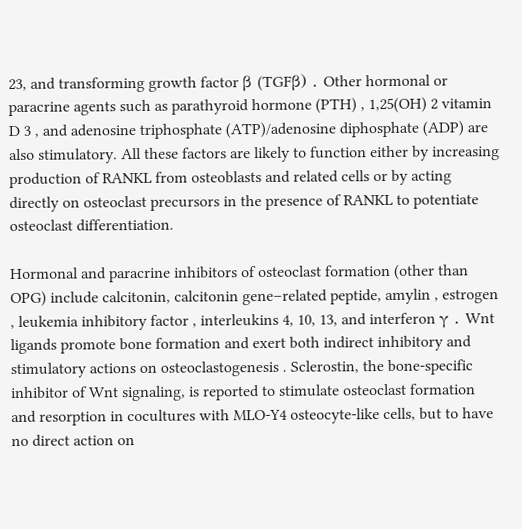23, and transforming growth factor β (TGFβ) . Other hormonal or paracrine agents such as parathyroid hormone (PTH) , 1,25(OH) 2 vitamin D 3 , and adenosine triphosphate (ATP)/adenosine diphosphate (ADP) are also stimulatory. All these factors are likely to function either by increasing production of RANKL from osteoblasts and related cells or by acting directly on osteoclast precursors in the presence of RANKL to potentiate osteoclast differentiation.

Hormonal and paracrine inhibitors of osteoclast formation (other than OPG) include calcitonin, calcitonin gene–related peptide, amylin , estrogen , leukemia inhibitory factor , interleukins 4, 10, 13, and interferon γ . Wnt ligands promote bone formation and exert both indirect inhibitory and stimulatory actions on osteoclastogenesis . Sclerostin, the bone-specific inhibitor of Wnt signaling, is reported to stimulate osteoclast formation and resorption in cocultures with MLO-Y4 osteocyte-like cells, but to have no direct action on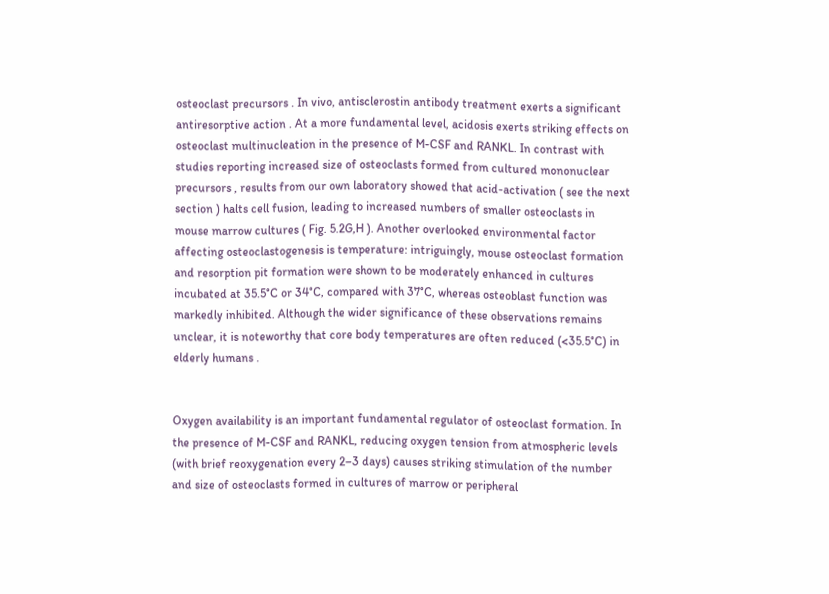osteoclast precursors . In vivo, antisclerostin antibody treatment exerts a significant antiresorptive action . At a more fundamental level, acidosis exerts striking effects on osteoclast multinucleation in the presence of M-CSF and RANKL. In contrast with studies reporting increased size of osteoclasts formed from cultured mononuclear precursors , results from our own laboratory showed that acid-activation ( see the next section ) halts cell fusion, leading to increased numbers of smaller osteoclasts in mouse marrow cultures ( Fig. 5.2G,H ). Another overlooked environmental factor affecting osteoclastogenesis is temperature: intriguingly, mouse osteoclast formation and resorption pit formation were shown to be moderately enhanced in cultures incubated at 35.5°C or 34°C, compared with 37°C, whereas osteoblast function was markedly inhibited. Although the wider significance of these observations remains unclear, it is noteworthy that core body temperatures are often reduced (<35.5°C) in elderly humans .


Oxygen availability is an important fundamental regulator of osteoclast formation. In the presence of M-CSF and RANKL, reducing oxygen tension from atmospheric levels (with brief reoxygenation every 2–3 days) causes striking stimulation of the number and size of osteoclasts formed in cultures of marrow or peripheral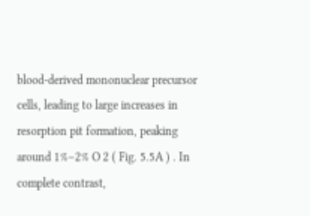blood-derived mononuclear precursor cells, leading to large increases in resorption pit formation, peaking around 1%–2% O 2 ( Fig. 5.5A ) . In complete contrast,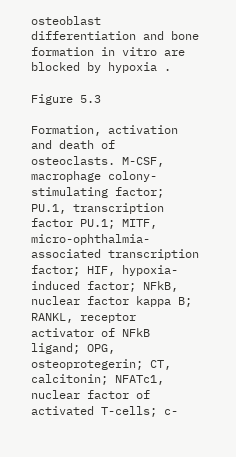osteoblast differentiation and bone formation in vitro are blocked by hypoxia .

Figure 5.3

Formation, activation and death of osteoclasts. M-CSF, macrophage colony-stimulating factor; PU.1, transcription factor PU.1; MITF, micro-ophthalmia-associated transcription factor; HIF, hypoxia-induced factor; NFkB, nuclear factor kappa B; RANKL, receptor activator of NFkB ligand; OPG, osteoprotegerin; CT, calcitonin; NFATc1, nuclear factor of activated T-cells; c-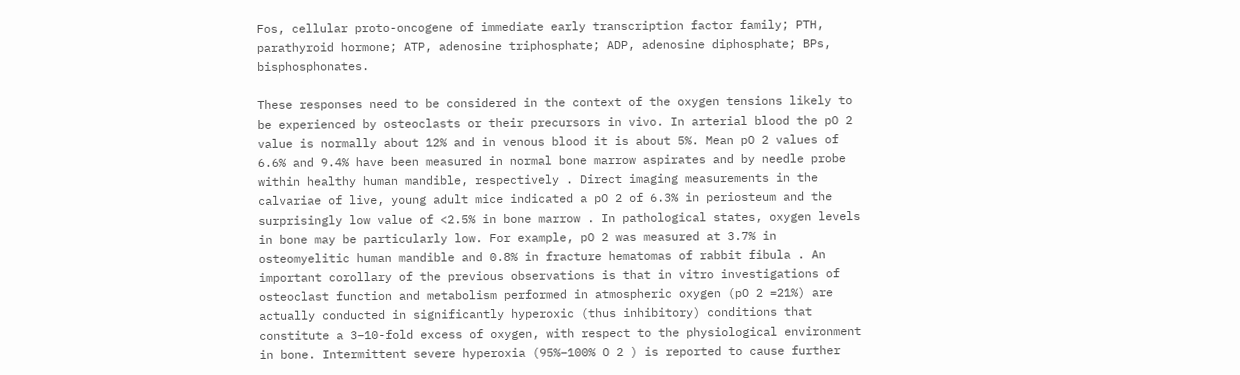Fos, cellular proto-oncogene of immediate early transcription factor family; PTH, parathyroid hormone; ATP, adenosine triphosphate; ADP, adenosine diphosphate; BPs, bisphosphonates.

These responses need to be considered in the context of the oxygen tensions likely to be experienced by osteoclasts or their precursors in vivo. In arterial blood the pO 2 value is normally about 12% and in venous blood it is about 5%. Mean pO 2 values of 6.6% and 9.4% have been measured in normal bone marrow aspirates and by needle probe within healthy human mandible, respectively . Direct imaging measurements in the calvariae of live, young adult mice indicated a pO 2 of 6.3% in periosteum and the surprisingly low value of <2.5% in bone marrow . In pathological states, oxygen levels in bone may be particularly low. For example, pO 2 was measured at 3.7% in osteomyelitic human mandible and 0.8% in fracture hematomas of rabbit fibula . An important corollary of the previous observations is that in vitro investigations of osteoclast function and metabolism performed in atmospheric oxygen (pO 2 =21%) are actually conducted in significantly hyperoxic (thus inhibitory) conditions that constitute a 3–10-fold excess of oxygen, with respect to the physiological environment in bone. Intermittent severe hyperoxia (95%–100% O 2 ) is reported to cause further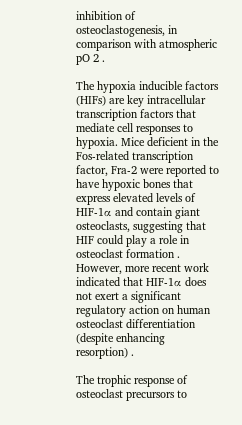inhibition of osteoclastogenesis, in comparison with atmospheric pO 2 .

The hypoxia inducible factors (HIFs) are key intracellular transcription factors that mediate cell responses to hypoxia. Mice deficient in the Fos-related transcription factor, Fra-2 were reported to have hypoxic bones that express elevated levels of HIF-1α and contain giant osteoclasts, suggesting that HIF could play a role in osteoclast formation . However, more recent work indicated that HIF-1α does not exert a significant regulatory action on human osteoclast differentiation (despite enhancing resorption) .

The trophic response of osteoclast precursors to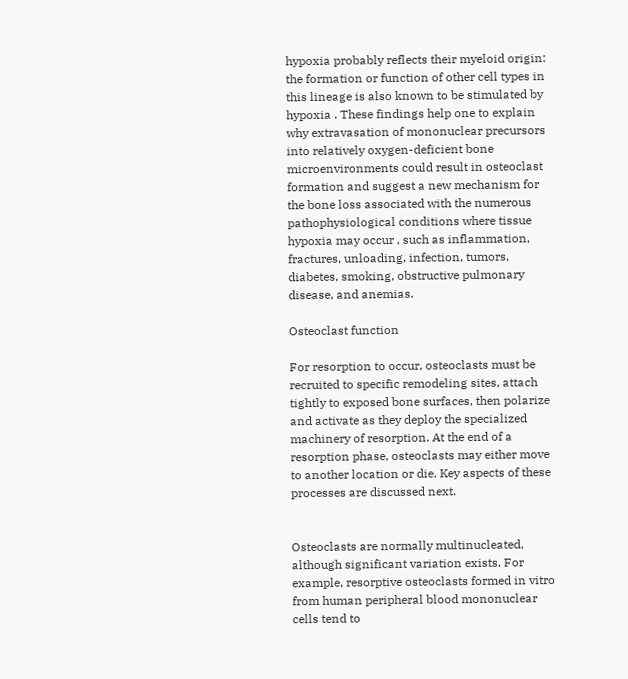hypoxia probably reflects their myeloid origin: the formation or function of other cell types in this lineage is also known to be stimulated by hypoxia . These findings help one to explain why extravasation of mononuclear precursors into relatively oxygen-deficient bone microenvironments could result in osteoclast formation and suggest a new mechanism for the bone loss associated with the numerous pathophysiological conditions where tissue hypoxia may occur , such as inflammation, fractures, unloading, infection, tumors, diabetes, smoking, obstructive pulmonary disease, and anemias.

Osteoclast function

For resorption to occur, osteoclasts must be recruited to specific remodeling sites, attach tightly to exposed bone surfaces, then polarize and activate as they deploy the specialized machinery of resorption. At the end of a resorption phase, osteoclasts may either move to another location or die. Key aspects of these processes are discussed next.


Osteoclasts are normally multinucleated, although significant variation exists. For example, resorptive osteoclasts formed in vitro from human peripheral blood mononuclear cells tend to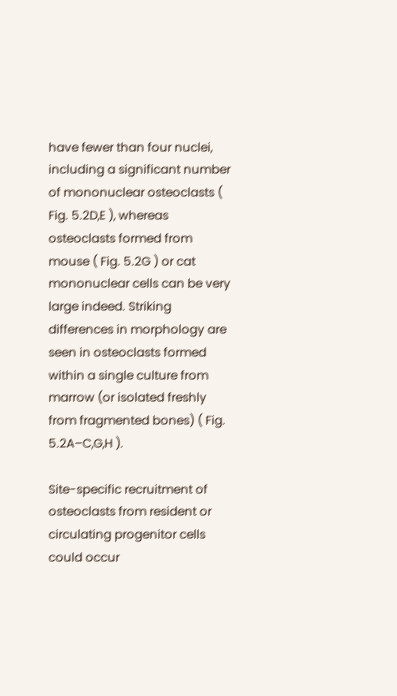have fewer than four nuclei, including a significant number of mononuclear osteoclasts ( Fig. 5.2D,E ), whereas osteoclasts formed from mouse ( Fig. 5.2G ) or cat mononuclear cells can be very large indeed. Striking differences in morphology are seen in osteoclasts formed within a single culture from marrow (or isolated freshly from fragmented bones) ( Fig. 5.2A–C,G,H ).

Site-specific recruitment of osteoclasts from resident or circulating progenitor cells could occur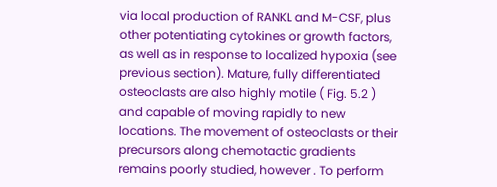via local production of RANKL and M-CSF, plus other potentiating cytokines or growth factors, as well as in response to localized hypoxia (see previous section). Mature, fully differentiated osteoclasts are also highly motile ( Fig. 5.2 ) and capable of moving rapidly to new locations. The movement of osteoclasts or their precursors along chemotactic gradients remains poorly studied, however . To perform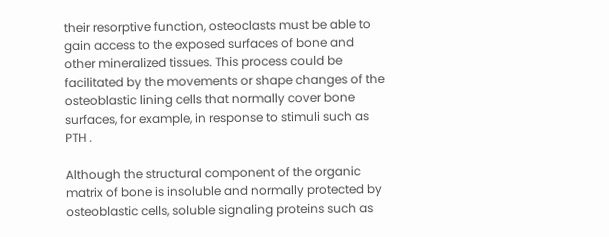their resorptive function, osteoclasts must be able to gain access to the exposed surfaces of bone and other mineralized tissues. This process could be facilitated by the movements or shape changes of the osteoblastic lining cells that normally cover bone surfaces, for example, in response to stimuli such as PTH .

Although the structural component of the organic matrix of bone is insoluble and normally protected by osteoblastic cells, soluble signaling proteins such as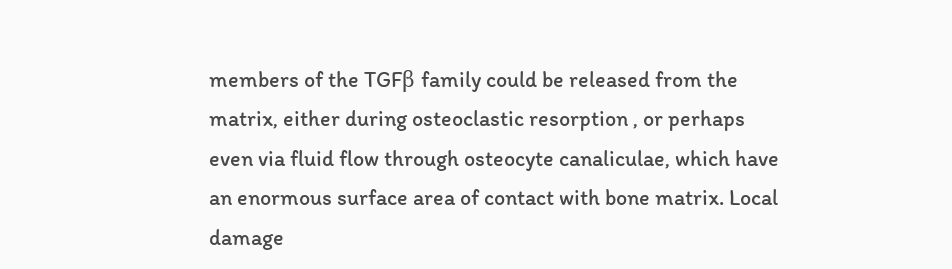members of the TGFβ family could be released from the matrix, either during osteoclastic resorption , or perhaps even via fluid flow through osteocyte canaliculae, which have an enormous surface area of contact with bone matrix. Local damage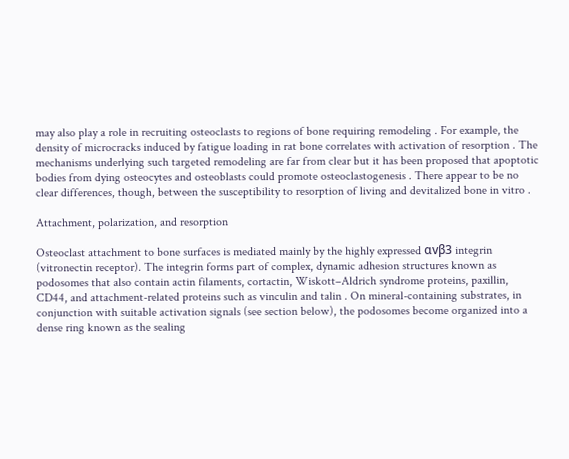may also play a role in recruiting osteoclasts to regions of bone requiring remodeling . For example, the density of microcracks induced by fatigue loading in rat bone correlates with activation of resorption . The mechanisms underlying such targeted remodeling are far from clear but it has been proposed that apoptotic bodies from dying osteocytes and osteoblasts could promote osteoclastogenesis . There appear to be no clear differences, though, between the susceptibility to resorption of living and devitalized bone in vitro .

Attachment, polarization, and resorption

Osteoclast attachment to bone surfaces is mediated mainly by the highly expressed αvβ3 integrin (vitronectin receptor). The integrin forms part of complex, dynamic adhesion structures known as podosomes that also contain actin filaments, cortactin, Wiskott–Aldrich syndrome proteins, paxillin, CD44, and attachment-related proteins such as vinculin and talin . On mineral-containing substrates, in conjunction with suitable activation signals (see section below), the podosomes become organized into a dense ring known as the sealing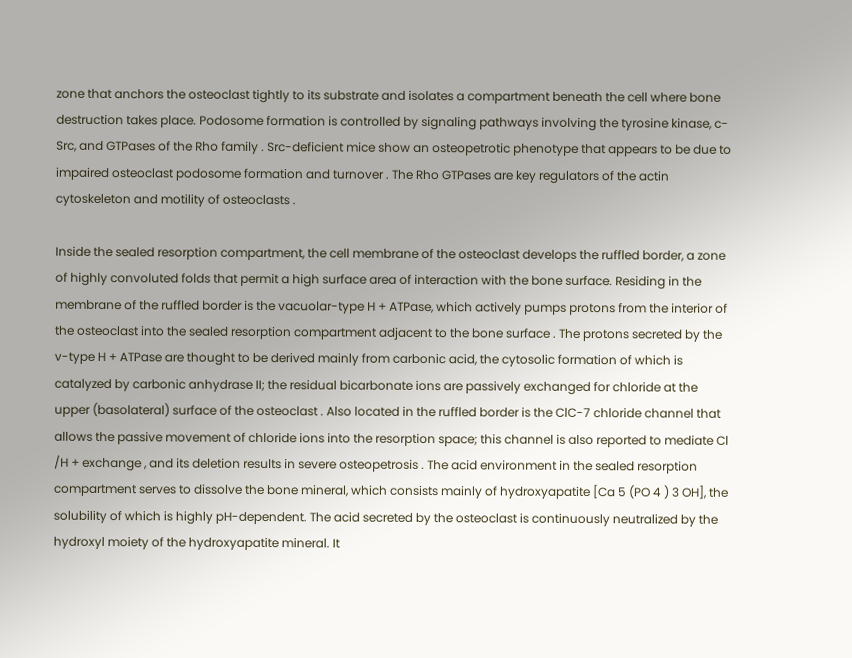zone that anchors the osteoclast tightly to its substrate and isolates a compartment beneath the cell where bone destruction takes place. Podosome formation is controlled by signaling pathways involving the tyrosine kinase, c-Src, and GTPases of the Rho family . Src-deficient mice show an osteopetrotic phenotype that appears to be due to impaired osteoclast podosome formation and turnover . The Rho GTPases are key regulators of the actin cytoskeleton and motility of osteoclasts .

Inside the sealed resorption compartment, the cell membrane of the osteoclast develops the ruffled border, a zone of highly convoluted folds that permit a high surface area of interaction with the bone surface. Residing in the membrane of the ruffled border is the vacuolar-type H + ATPase, which actively pumps protons from the interior of the osteoclast into the sealed resorption compartment adjacent to the bone surface . The protons secreted by the v-type H + ATPase are thought to be derived mainly from carbonic acid, the cytosolic formation of which is catalyzed by carbonic anhydrase II; the residual bicarbonate ions are passively exchanged for chloride at the upper (basolateral) surface of the osteoclast . Also located in the ruffled border is the ClC-7 chloride channel that allows the passive movement of chloride ions into the resorption space; this channel is also reported to mediate Cl /H + exchange , and its deletion results in severe osteopetrosis . The acid environment in the sealed resorption compartment serves to dissolve the bone mineral, which consists mainly of hydroxyapatite [Ca 5 (PO 4 ) 3 OH], the solubility of which is highly pH-dependent. The acid secreted by the osteoclast is continuously neutralized by the hydroxyl moiety of the hydroxyapatite mineral. It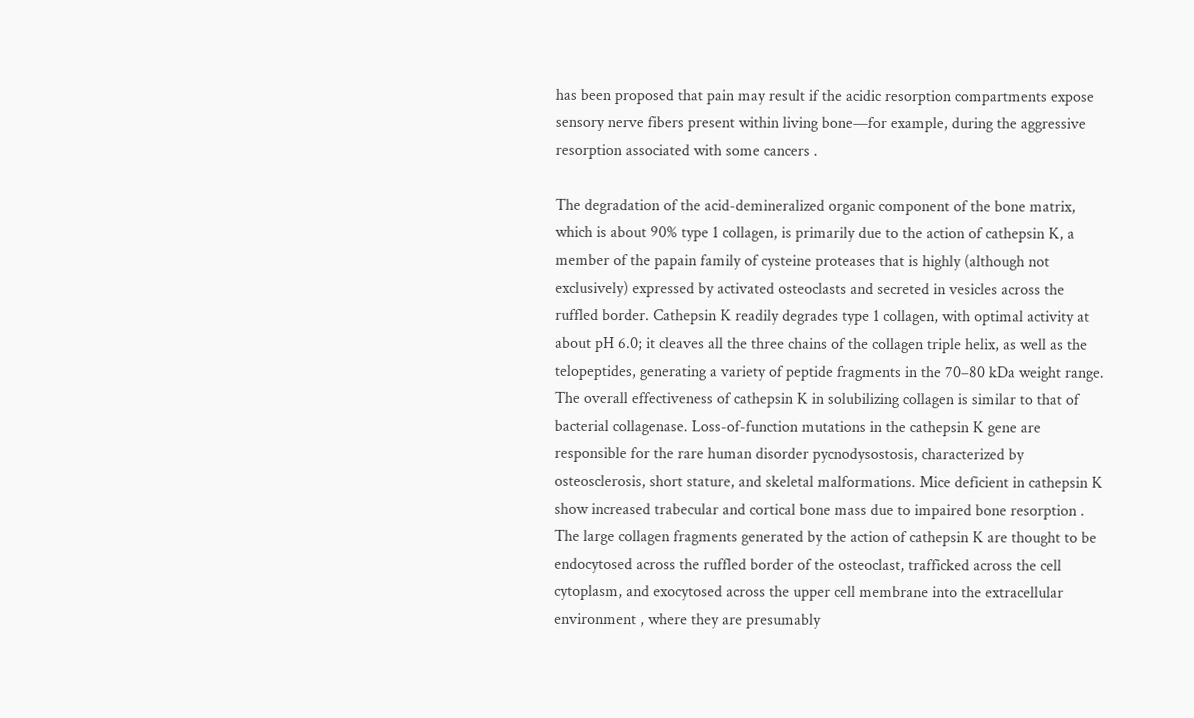has been proposed that pain may result if the acidic resorption compartments expose sensory nerve fibers present within living bone—for example, during the aggressive resorption associated with some cancers .

The degradation of the acid-demineralized organic component of the bone matrix, which is about 90% type 1 collagen, is primarily due to the action of cathepsin K, a member of the papain family of cysteine proteases that is highly (although not exclusively) expressed by activated osteoclasts and secreted in vesicles across the ruffled border. Cathepsin K readily degrades type 1 collagen, with optimal activity at about pH 6.0; it cleaves all the three chains of the collagen triple helix, as well as the telopeptides, generating a variety of peptide fragments in the 70–80 kDa weight range. The overall effectiveness of cathepsin K in solubilizing collagen is similar to that of bacterial collagenase. Loss-of-function mutations in the cathepsin K gene are responsible for the rare human disorder pycnodysostosis, characterized by osteosclerosis, short stature, and skeletal malformations. Mice deficient in cathepsin K show increased trabecular and cortical bone mass due to impaired bone resorption . The large collagen fragments generated by the action of cathepsin K are thought to be endocytosed across the ruffled border of the osteoclast, trafficked across the cell cytoplasm, and exocytosed across the upper cell membrane into the extracellular environment , where they are presumably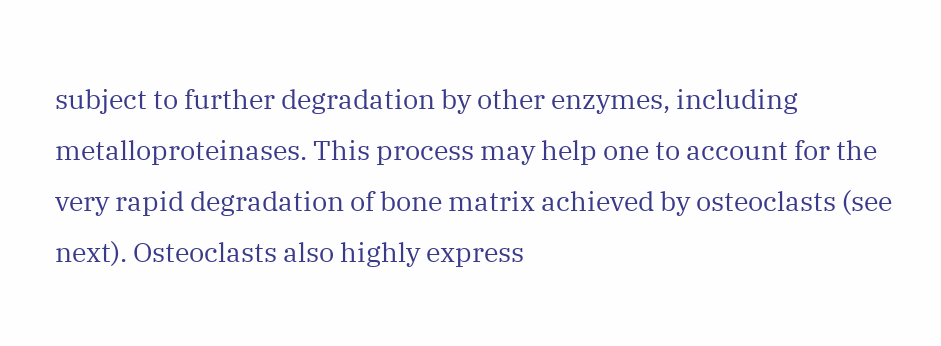subject to further degradation by other enzymes, including metalloproteinases. This process may help one to account for the very rapid degradation of bone matrix achieved by osteoclasts (see next). Osteoclasts also highly express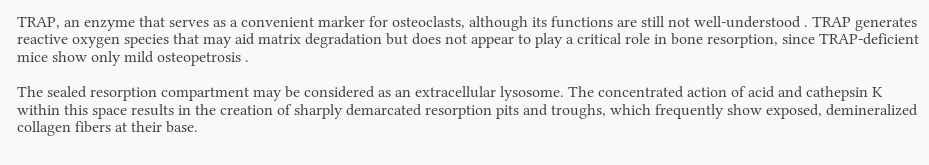TRAP, an enzyme that serves as a convenient marker for osteoclasts, although its functions are still not well-understood . TRAP generates reactive oxygen species that may aid matrix degradation but does not appear to play a critical role in bone resorption, since TRAP-deficient mice show only mild osteopetrosis .

The sealed resorption compartment may be considered as an extracellular lysosome. The concentrated action of acid and cathepsin K within this space results in the creation of sharply demarcated resorption pits and troughs, which frequently show exposed, demineralized collagen fibers at their base.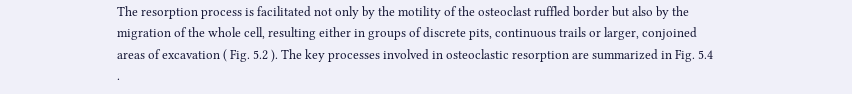The resorption process is facilitated not only by the motility of the osteoclast ruffled border but also by the migration of the whole cell, resulting either in groups of discrete pits, continuous trails or larger, conjoined areas of excavation ( Fig. 5.2 ). The key processes involved in osteoclastic resorption are summarized in Fig. 5.4 .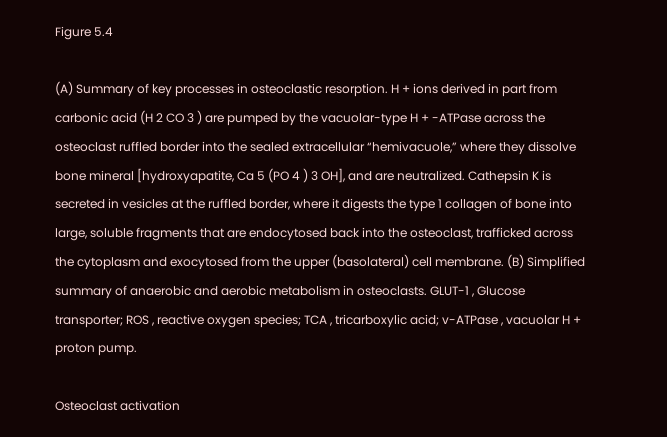Figure 5.4

(A) Summary of key processes in osteoclastic resorption. H + ions derived in part from carbonic acid (H 2 CO 3 ) are pumped by the vacuolar-type H + -ATPase across the osteoclast ruffled border into the sealed extracellular “hemivacuole,” where they dissolve bone mineral [hydroxyapatite, Ca 5 (PO 4 ) 3 OH], and are neutralized. Cathepsin K is secreted in vesicles at the ruffled border, where it digests the type 1 collagen of bone into large, soluble fragments that are endocytosed back into the osteoclast, trafficked across the cytoplasm and exocytosed from the upper (basolateral) cell membrane. (B) Simplified summary of anaerobic and aerobic metabolism in osteoclasts. GLUT-1 , Glucose transporter; ROS , reactive oxygen species; TCA , tricarboxylic acid; v-ATPase , vacuolar H + proton pump.

Osteoclast activation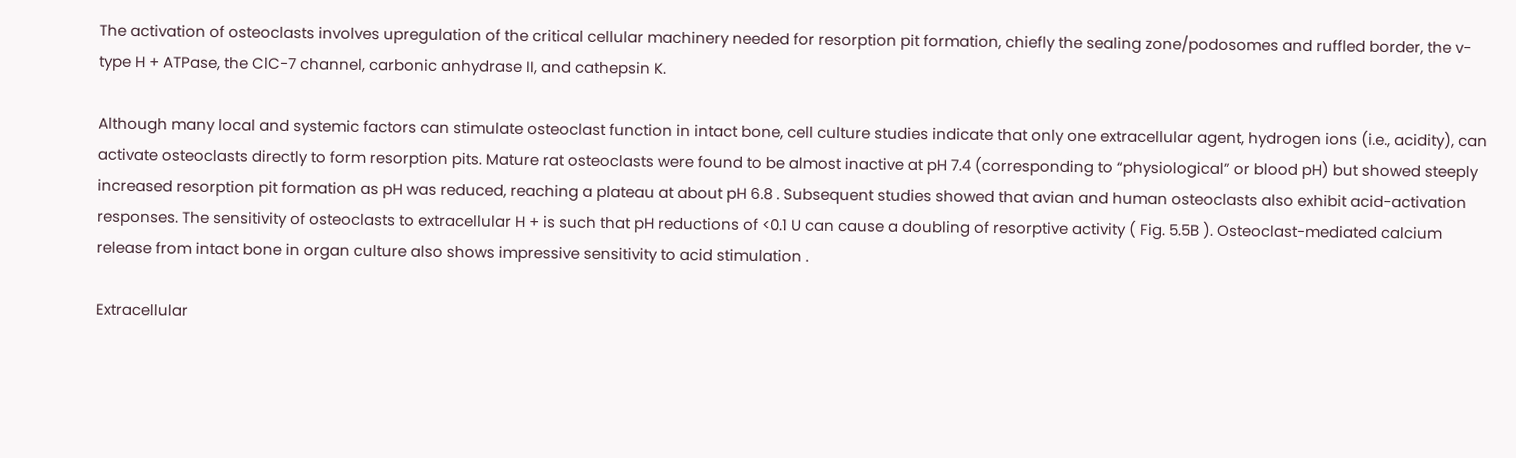The activation of osteoclasts involves upregulation of the critical cellular machinery needed for resorption pit formation, chiefly the sealing zone/podosomes and ruffled border, the v-type H + ATPase, the ClC-7 channel, carbonic anhydrase II, and cathepsin K.

Although many local and systemic factors can stimulate osteoclast function in intact bone, cell culture studies indicate that only one extracellular agent, hydrogen ions (i.e., acidity), can activate osteoclasts directly to form resorption pits. Mature rat osteoclasts were found to be almost inactive at pH 7.4 (corresponding to “physiological” or blood pH) but showed steeply increased resorption pit formation as pH was reduced, reaching a plateau at about pH 6.8 . Subsequent studies showed that avian and human osteoclasts also exhibit acid-activation responses. The sensitivity of osteoclasts to extracellular H + is such that pH reductions of <0.1 U can cause a doubling of resorptive activity ( Fig. 5.5B ). Osteoclast-mediated calcium release from intact bone in organ culture also shows impressive sensitivity to acid stimulation .

Extracellular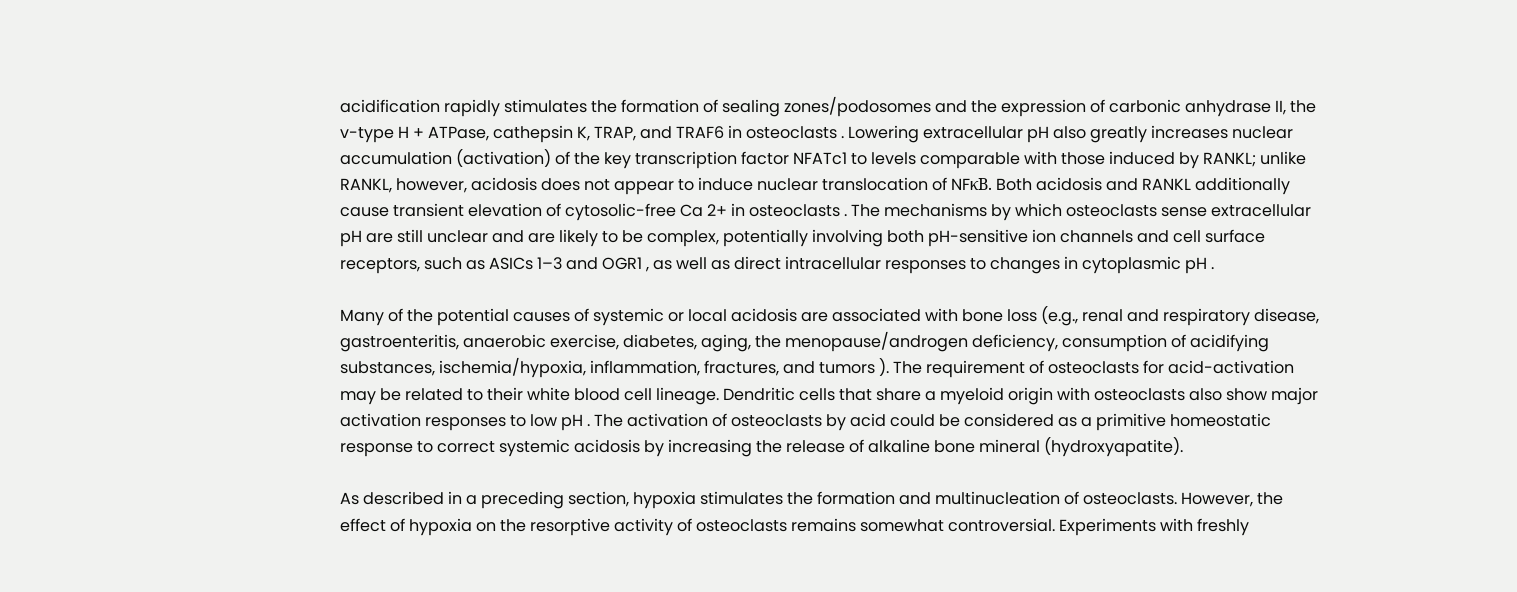acidification rapidly stimulates the formation of sealing zones/podosomes and the expression of carbonic anhydrase II, the v-type H + ATPase, cathepsin K, TRAP, and TRAF6 in osteoclasts . Lowering extracellular pH also greatly increases nuclear accumulation (activation) of the key transcription factor NFATc1 to levels comparable with those induced by RANKL; unlike RANKL, however, acidosis does not appear to induce nuclear translocation of NFκB. Both acidosis and RANKL additionally cause transient elevation of cytosolic-free Ca 2+ in osteoclasts . The mechanisms by which osteoclasts sense extracellular pH are still unclear and are likely to be complex, potentially involving both pH-sensitive ion channels and cell surface receptors, such as ASICs 1–3 and OGR1 , as well as direct intracellular responses to changes in cytoplasmic pH .

Many of the potential causes of systemic or local acidosis are associated with bone loss (e.g., renal and respiratory disease, gastroenteritis, anaerobic exercise, diabetes, aging, the menopause/androgen deficiency, consumption of acidifying substances, ischemia/hypoxia, inflammation, fractures, and tumors ). The requirement of osteoclasts for acid-activation may be related to their white blood cell lineage. Dendritic cells that share a myeloid origin with osteoclasts also show major activation responses to low pH . The activation of osteoclasts by acid could be considered as a primitive homeostatic response to correct systemic acidosis by increasing the release of alkaline bone mineral (hydroxyapatite).

As described in a preceding section, hypoxia stimulates the formation and multinucleation of osteoclasts. However, the effect of hypoxia on the resorptive activity of osteoclasts remains somewhat controversial. Experiments with freshly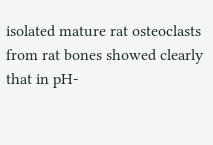isolated mature rat osteoclasts from rat bones showed clearly that in pH-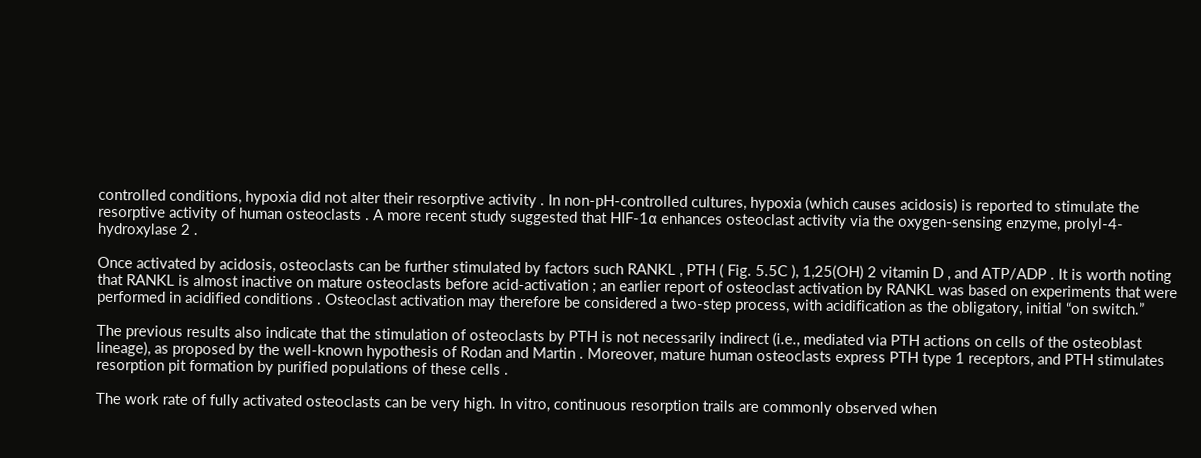controlled conditions, hypoxia did not alter their resorptive activity . In non-pH-controlled cultures, hypoxia (which causes acidosis) is reported to stimulate the resorptive activity of human osteoclasts . A more recent study suggested that HIF-1α enhances osteoclast activity via the oxygen-sensing enzyme, prolyl-4-hydroxylase 2 .

Once activated by acidosis, osteoclasts can be further stimulated by factors such RANKL , PTH ( Fig. 5.5C ), 1,25(OH) 2 vitamin D , and ATP/ADP . It is worth noting that RANKL is almost inactive on mature osteoclasts before acid-activation ; an earlier report of osteoclast activation by RANKL was based on experiments that were performed in acidified conditions . Osteoclast activation may therefore be considered a two-step process, with acidification as the obligatory, initial “on switch.”

The previous results also indicate that the stimulation of osteoclasts by PTH is not necessarily indirect (i.e., mediated via PTH actions on cells of the osteoblast lineage), as proposed by the well-known hypothesis of Rodan and Martin . Moreover, mature human osteoclasts express PTH type 1 receptors, and PTH stimulates resorption pit formation by purified populations of these cells .

The work rate of fully activated osteoclasts can be very high. In vitro, continuous resorption trails are commonly observed when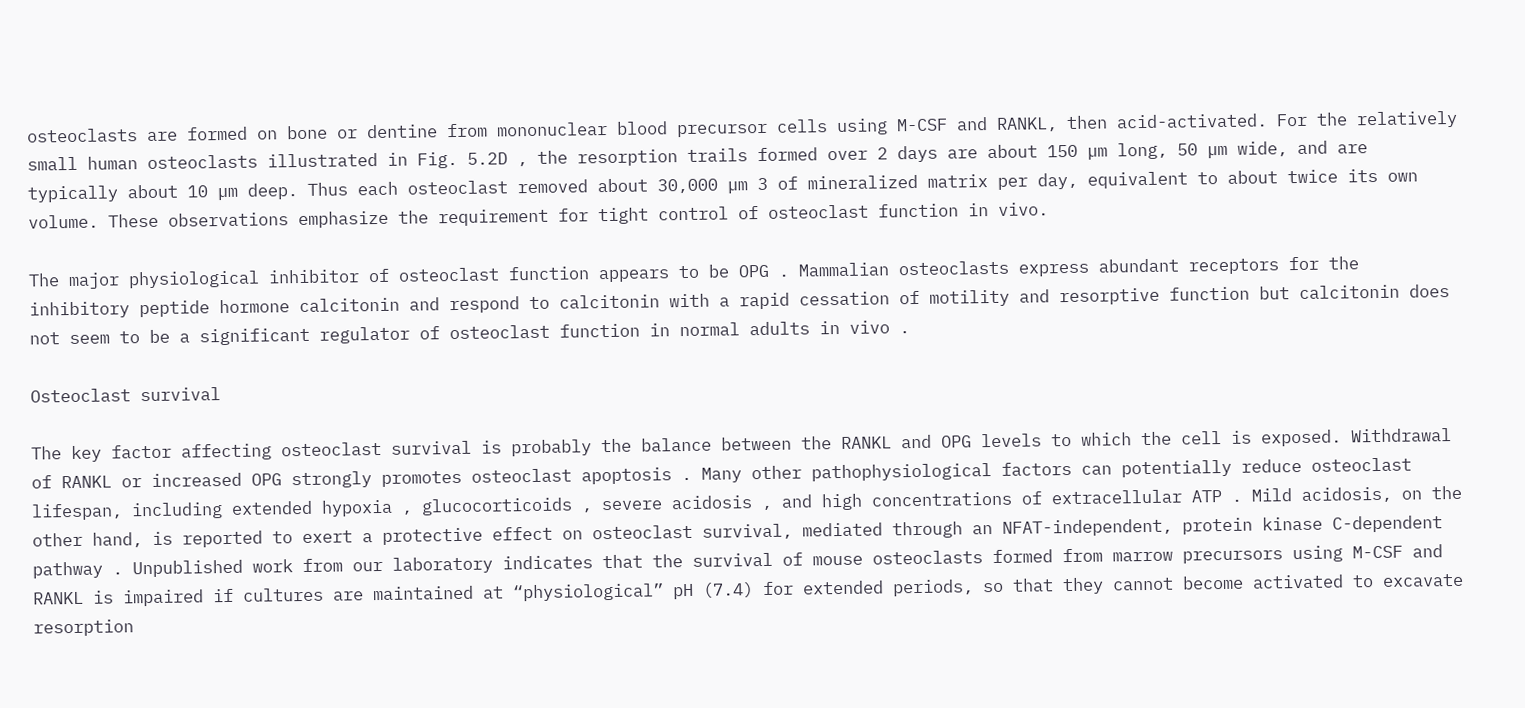osteoclasts are formed on bone or dentine from mononuclear blood precursor cells using M-CSF and RANKL, then acid-activated. For the relatively small human osteoclasts illustrated in Fig. 5.2D , the resorption trails formed over 2 days are about 150 µm long, 50 µm wide, and are typically about 10 µm deep. Thus each osteoclast removed about 30,000 µm 3 of mineralized matrix per day, equivalent to about twice its own volume. These observations emphasize the requirement for tight control of osteoclast function in vivo.

The major physiological inhibitor of osteoclast function appears to be OPG . Mammalian osteoclasts express abundant receptors for the inhibitory peptide hormone calcitonin and respond to calcitonin with a rapid cessation of motility and resorptive function but calcitonin does not seem to be a significant regulator of osteoclast function in normal adults in vivo .

Osteoclast survival

The key factor affecting osteoclast survival is probably the balance between the RANKL and OPG levels to which the cell is exposed. Withdrawal of RANKL or increased OPG strongly promotes osteoclast apoptosis . Many other pathophysiological factors can potentially reduce osteoclast lifespan, including extended hypoxia , glucocorticoids , severe acidosis , and high concentrations of extracellular ATP . Mild acidosis, on the other hand, is reported to exert a protective effect on osteoclast survival, mediated through an NFAT-independent, protein kinase C-dependent pathway . Unpublished work from our laboratory indicates that the survival of mouse osteoclasts formed from marrow precursors using M-CSF and RANKL is impaired if cultures are maintained at “physiological” pH (7.4) for extended periods, so that they cannot become activated to excavate resorption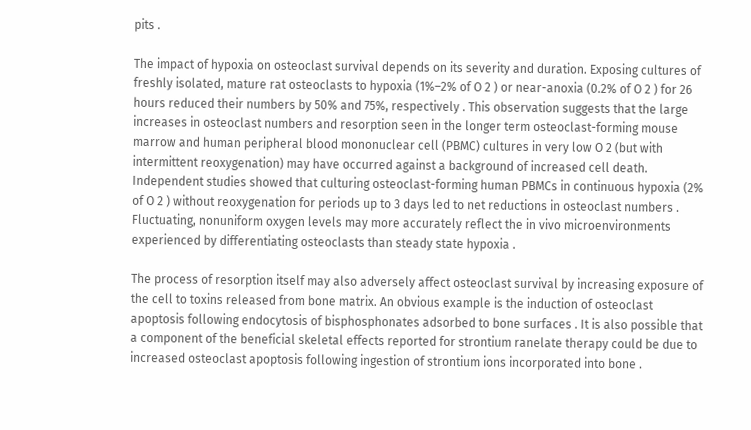pits .

The impact of hypoxia on osteoclast survival depends on its severity and duration. Exposing cultures of freshly isolated, mature rat osteoclasts to hypoxia (1%–2% of O 2 ) or near-anoxia (0.2% of O 2 ) for 26 hours reduced their numbers by 50% and 75%, respectively . This observation suggests that the large increases in osteoclast numbers and resorption seen in the longer term osteoclast-forming mouse marrow and human peripheral blood mononuclear cell (PBMC) cultures in very low O 2 (but with intermittent reoxygenation) may have occurred against a background of increased cell death. Independent studies showed that culturing osteoclast-forming human PBMCs in continuous hypoxia (2% of O 2 ) without reoxygenation for periods up to 3 days led to net reductions in osteoclast numbers . Fluctuating, nonuniform oxygen levels may more accurately reflect the in vivo microenvironments experienced by differentiating osteoclasts than steady state hypoxia .

The process of resorption itself may also adversely affect osteoclast survival by increasing exposure of the cell to toxins released from bone matrix. An obvious example is the induction of osteoclast apoptosis following endocytosis of bisphosphonates adsorbed to bone surfaces . It is also possible that a component of the beneficial skeletal effects reported for strontium ranelate therapy could be due to increased osteoclast apoptosis following ingestion of strontium ions incorporated into bone .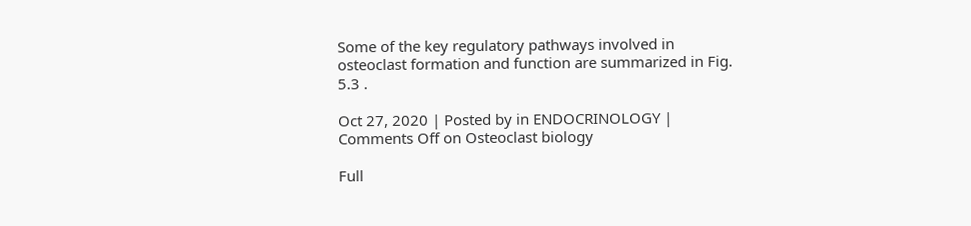Some of the key regulatory pathways involved in osteoclast formation and function are summarized in Fig. 5.3 .

Oct 27, 2020 | Posted by in ENDOCRINOLOGY | Comments Off on Osteoclast biology

Full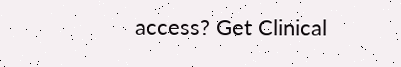access? Get Clinical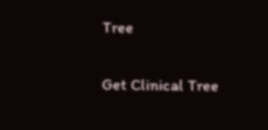Tree

Get Clinical Tree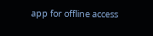app for offline access